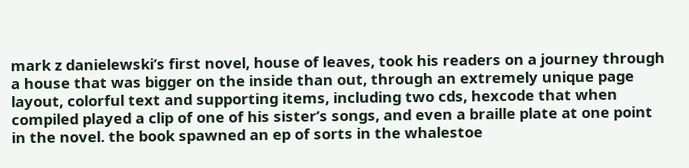mark z danielewski’s first novel, house of leaves, took his readers on a journey through a house that was bigger on the inside than out, through an extremely unique page layout, colorful text and supporting items, including two cds, hexcode that when compiled played a clip of one of his sister’s songs, and even a braille plate at one point in the novel. the book spawned an ep of sorts in the whalestoe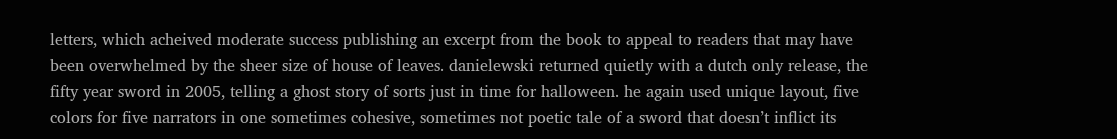letters, which acheived moderate success publishing an excerpt from the book to appeal to readers that may have been overwhelmed by the sheer size of house of leaves. danielewski returned quietly with a dutch only release, the fifty year sword in 2005, telling a ghost story of sorts just in time for halloween. he again used unique layout, five colors for five narrators in one sometimes cohesive, sometimes not poetic tale of a sword that doesn’t inflict its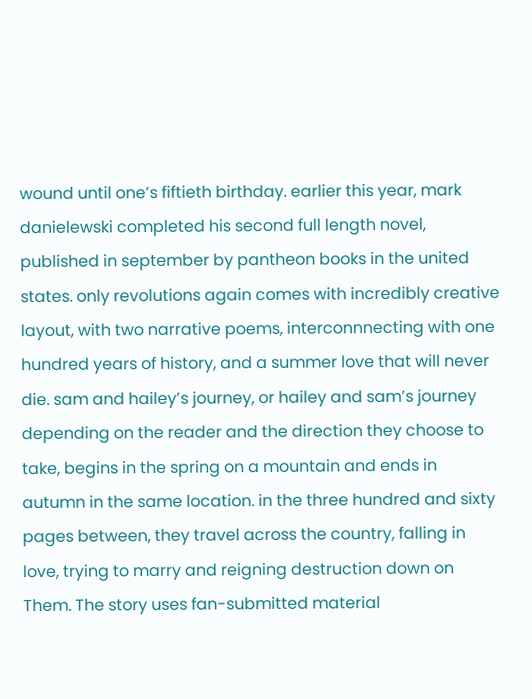wound until one’s fiftieth birthday. earlier this year, mark danielewski completed his second full length novel, published in september by pantheon books in the united states. only revolutions again comes with incredibly creative layout, with two narrative poems, interconnnecting with one hundred years of history, and a summer love that will never die. sam and hailey’s journey, or hailey and sam’s journey depending on the reader and the direction they choose to take, begins in the spring on a mountain and ends in autumn in the same location. in the three hundred and sixty pages between, they travel across the country, falling in love, trying to marry and reigning destruction down on Them. The story uses fan-submitted material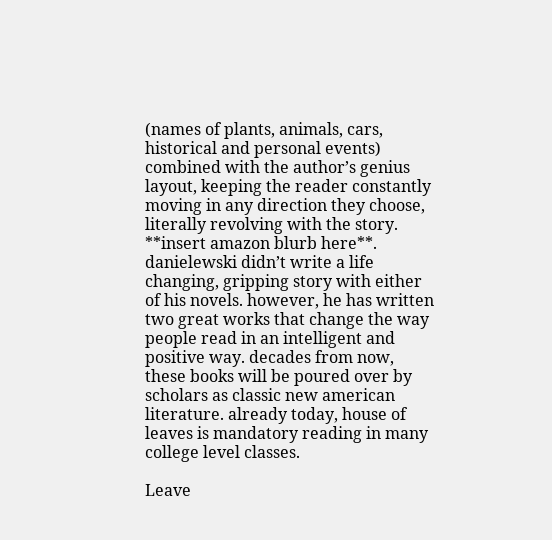(names of plants, animals, cars, historical and personal events) combined with the author’s genius layout, keeping the reader constantly moving in any direction they choose, literally revolving with the story. **insert amazon blurb here**. danielewski didn’t write a life changing, gripping story with either of his novels. however, he has written two great works that change the way people read in an intelligent and positive way. decades from now, these books will be poured over by scholars as classic new american literature. already today, house of leaves is mandatory reading in many college level classes.

Leave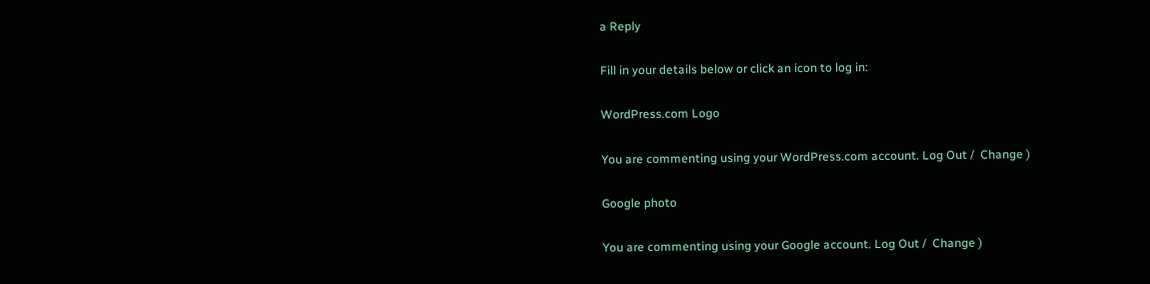a Reply

Fill in your details below or click an icon to log in:

WordPress.com Logo

You are commenting using your WordPress.com account. Log Out /  Change )

Google photo

You are commenting using your Google account. Log Out /  Change )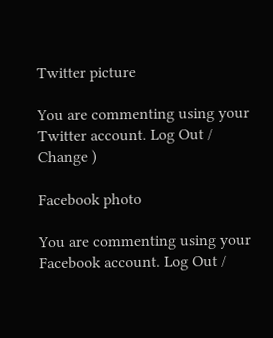Twitter picture

You are commenting using your Twitter account. Log Out /  Change )

Facebook photo

You are commenting using your Facebook account. Log Out /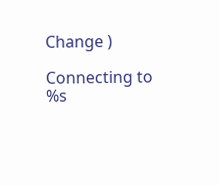Change )

Connecting to %s